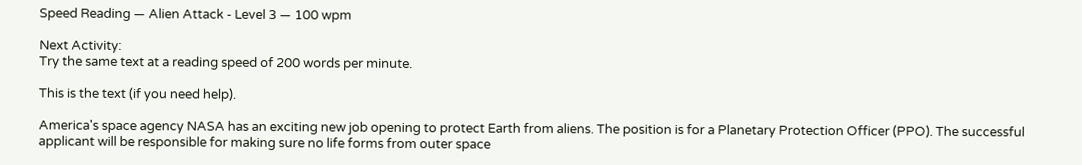Speed Reading — Alien Attack - Level 3 — 100 wpm

Next Activity:
Try the same text at a reading speed of 200 words per minute.

This is the text (if you need help).

America's space agency NASA has an exciting new job opening to protect Earth from aliens. The position is for a Planetary Protection Officer (PPO). The successful applicant will be responsible for making sure no life forms from outer space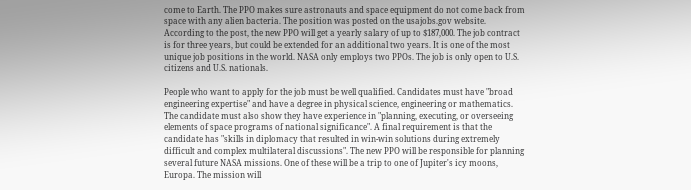come to Earth. The PPO makes sure astronauts and space equipment do not come back from space with any alien bacteria. The position was posted on the usajobs.gov website. According to the post, the new PPO will get a yearly salary of up to $187,000. The job contract is for three years, but could be extended for an additional two years. It is one of the most unique job positions in the world. NASA only employs two PPOs. The job is only open to U.S. citizens and U.S. nationals.

People who want to apply for the job must be well qualified. Candidates must have "broad engineering expertise" and have a degree in physical science, engineering or mathematics. The candidate must also show they have experience in "planning, executing, or overseeing elements of space programs of national significance". A final requirement is that the candidate has "skills in diplomacy that resulted in win-win solutions during extremely difficult and complex multilateral discussions". The new PPO will be responsible for planning several future NASA missions. One of these will be a trip to one of Jupiter's icy moons, Europa. The mission will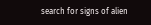search for signs of alien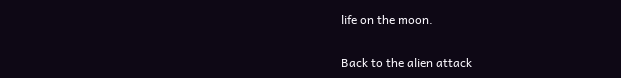life on the moon.

Back to the alien attack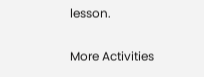lesson.

More Activities